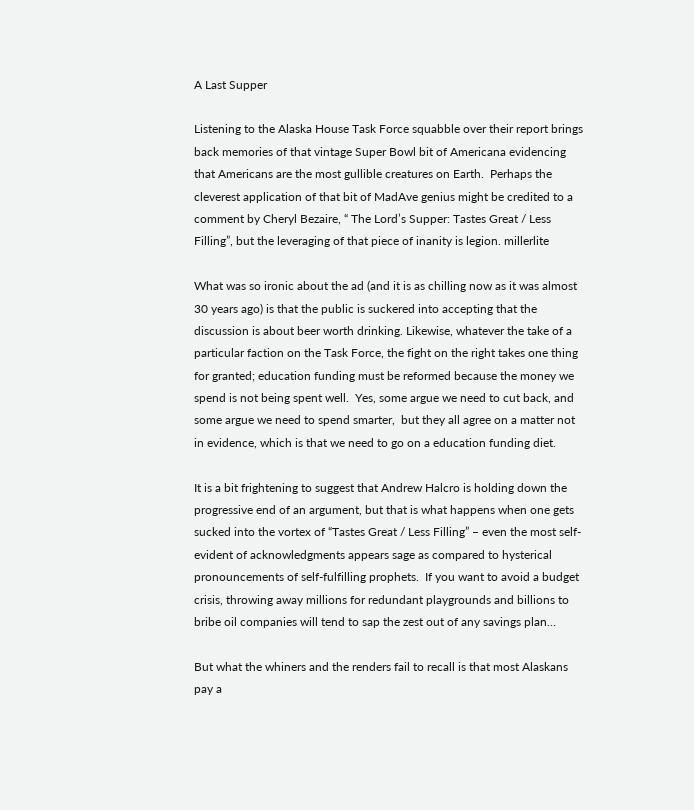A Last Supper

Listening to the Alaska House Task Force squabble over their report brings back memories of that vintage Super Bowl bit of Americana evidencing that Americans are the most gullible creatures on Earth.  Perhaps the cleverest application of that bit of MadAve genius might be credited to a comment by Cheryl Bezaire, “ The Lord’s Supper: Tastes Great / Less Filling”, but the leveraging of that piece of inanity is legion. millerlite

What was so ironic about the ad (and it is as chilling now as it was almost 30 years ago) is that the public is suckered into accepting that the discussion is about beer worth drinking. Likewise, whatever the take of a particular faction on the Task Force, the fight on the right takes one thing for granted; education funding must be reformed because the money we spend is not being spent well.  Yes, some argue we need to cut back, and some argue we need to spend smarter,  but they all agree on a matter not in evidence, which is that we need to go on a education funding diet.

It is a bit frightening to suggest that Andrew Halcro is holding down the progressive end of an argument, but that is what happens when one gets sucked into the vortex of “Tastes Great / Less Filling” – even the most self-evident of acknowledgments appears sage as compared to hysterical pronouncements of self-fulfilling prophets.  If you want to avoid a budget crisis, throwing away millions for redundant playgrounds and billions to bribe oil companies will tend to sap the zest out of any savings plan…

But what the whiners and the renders fail to recall is that most Alaskans pay a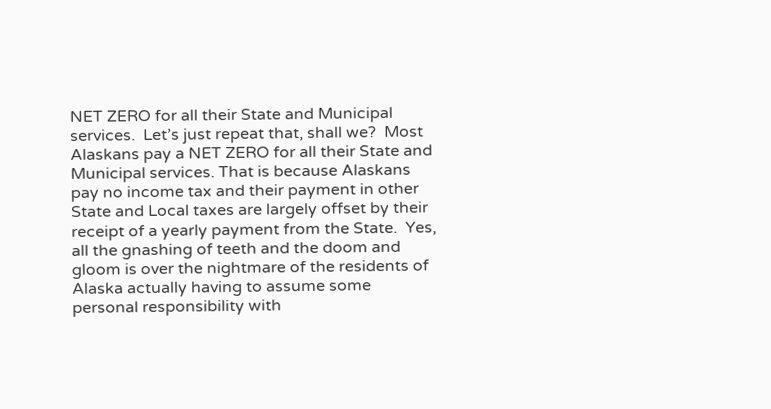NET ZERO for all their State and Municipal services.  Let’s just repeat that, shall we?  Most Alaskans pay a NET ZERO for all their State and Municipal services. That is because Alaskans pay no income tax and their payment in other State and Local taxes are largely offset by their receipt of a yearly payment from the State.  Yes, all the gnashing of teeth and the doom and gloom is over the nightmare of the residents of Alaska actually having to assume some personal responsibility with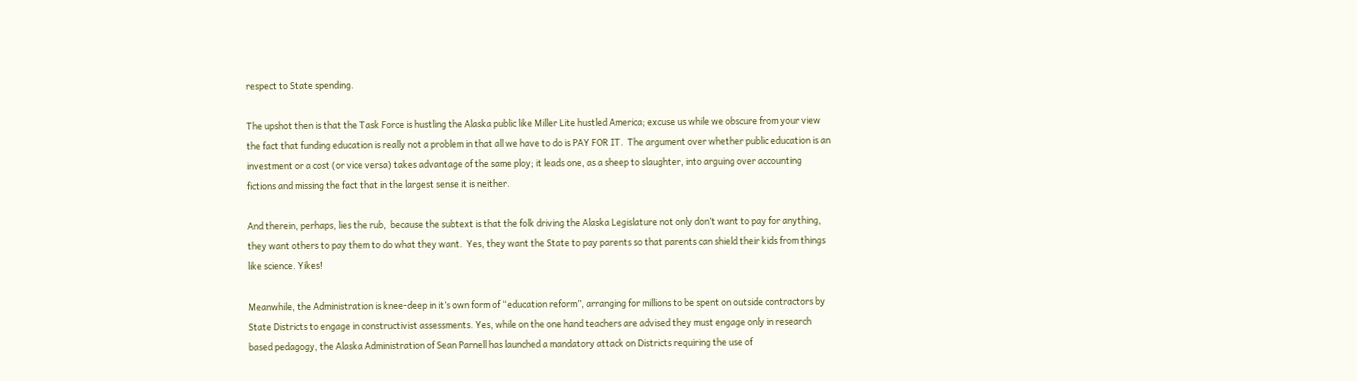respect to State spending.

The upshot then is that the Task Force is hustling the Alaska public like Miller Lite hustled America; excuse us while we obscure from your view the fact that funding education is really not a problem in that all we have to do is PAY FOR IT.  The argument over whether public education is an investment or a cost (or vice versa) takes advantage of the same ploy; it leads one, as a sheep to slaughter, into arguing over accounting fictions and missing the fact that in the largest sense it is neither.

And therein, perhaps, lies the rub,  because the subtext is that the folk driving the Alaska Legislature not only don’t want to pay for anything, they want others to pay them to do what they want.  Yes, they want the State to pay parents so that parents can shield their kids from things like science. Yikes!

Meanwhile, the Administration is knee-deep in it’s own form of “education reform”, arranging for millions to be spent on outside contractors by State Districts to engage in constructivist assessments. Yes, while on the one hand teachers are advised they must engage only in research based pedagogy, the Alaska Administration of Sean Parnell has launched a mandatory attack on Districts requiring the use of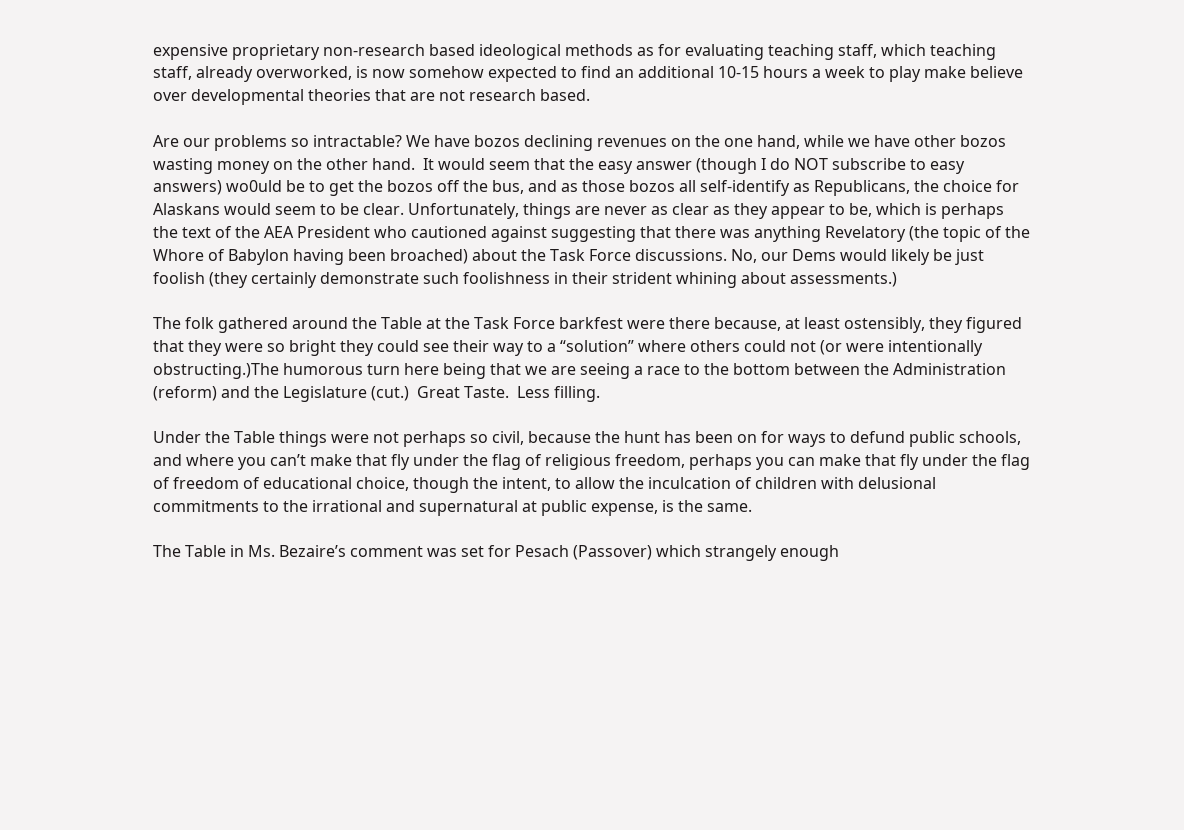expensive proprietary non-research based ideological methods as for evaluating teaching staff, which teaching staff, already overworked, is now somehow expected to find an additional 10-15 hours a week to play make believe over developmental theories that are not research based.

Are our problems so intractable? We have bozos declining revenues on the one hand, while we have other bozos wasting money on the other hand.  It would seem that the easy answer (though I do NOT subscribe to easy answers) wo0uld be to get the bozos off the bus, and as those bozos all self-identify as Republicans, the choice for Alaskans would seem to be clear. Unfortunately, things are never as clear as they appear to be, which is perhaps the text of the AEA President who cautioned against suggesting that there was anything Revelatory (the topic of the Whore of Babylon having been broached) about the Task Force discussions. No, our Dems would likely be just foolish (they certainly demonstrate such foolishness in their strident whining about assessments.)

The folk gathered around the Table at the Task Force barkfest were there because, at least ostensibly, they figured that they were so bright they could see their way to a “solution” where others could not (or were intentionally obstructing.)The humorous turn here being that we are seeing a race to the bottom between the Administration (reform) and the Legislature (cut.)  Great Taste.  Less filling.

Under the Table things were not perhaps so civil, because the hunt has been on for ways to defund public schools, and where you can’t make that fly under the flag of religious freedom, perhaps you can make that fly under the flag of freedom of educational choice, though the intent, to allow the inculcation of children with delusional commitments to the irrational and supernatural at public expense, is the same.

The Table in Ms. Bezaire’s comment was set for Pesach (Passover) which strangely enough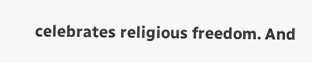celebrates religious freedom. And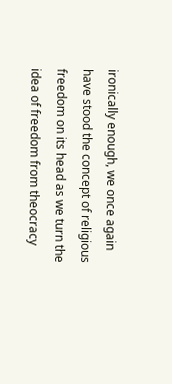ironically enough, we once again have stood the concept of religious freedom on its head as we turn the idea of freedom from theocracy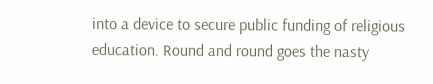into a device to secure public funding of religious education. Round and round goes the nasty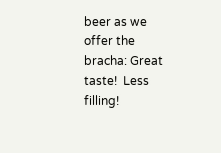beer as we offer the bracha: Great taste!  Less filling!